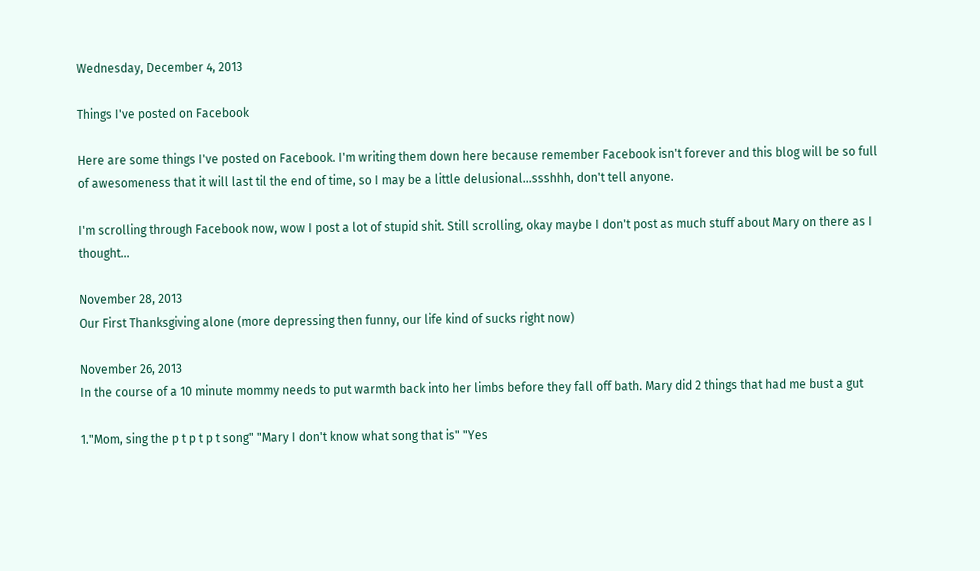Wednesday, December 4, 2013

Things I've posted on Facebook

Here are some things I've posted on Facebook. I'm writing them down here because remember Facebook isn't forever and this blog will be so full of awesomeness that it will last til the end of time, so I may be a little delusional...ssshhh, don't tell anyone.

I'm scrolling through Facebook now, wow I post a lot of stupid shit. Still scrolling, okay maybe I don't post as much stuff about Mary on there as I thought...

November 28, 2013
Our First Thanksgiving alone (more depressing then funny, our life kind of sucks right now)

November 26, 2013
In the course of a 10 minute mommy needs to put warmth back into her limbs before they fall off bath. Mary did 2 things that had me bust a gut

1."Mom, sing the p t p t p t song" "Mary I don't know what song that is" "Yes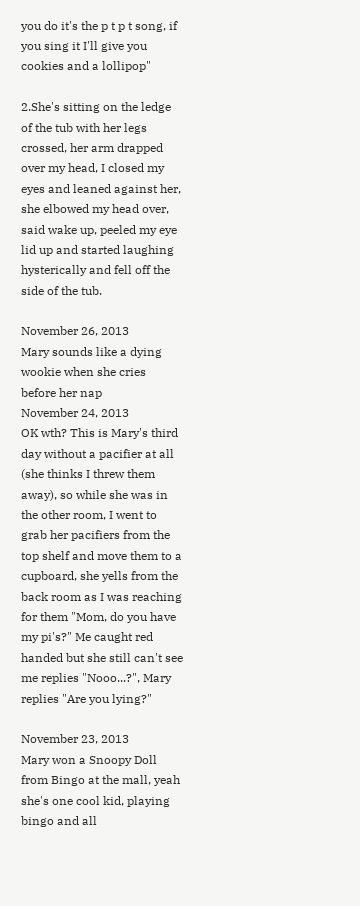you do it's the p t p t song, if you sing it I'll give you cookies and a lollipop"

2.She's sitting on the ledge of the tub with her legs crossed, her arm drapped over my head, I closed my eyes and leaned against her, she elbowed my head over, said wake up, peeled my eye lid up and started laughing hysterically and fell off the side of the tub.

November 26, 2013
Mary sounds like a dying wookie when she cries before her nap
November 24, 2013
OK wth? This is Mary's third day without a pacifier at all (she thinks I threw them away), so while she was in the other room, I went to grab her pacifiers from the top shelf and move them to a cupboard, she yells from the back room as I was reaching for them "Mom, do you have my pi's?" Me caught red handed but she still can't see me replies "Nooo...?", Mary replies "Are you lying?"

November 23, 2013
Mary won a Snoopy Doll from Bingo at the mall, yeah she's one cool kid, playing bingo and all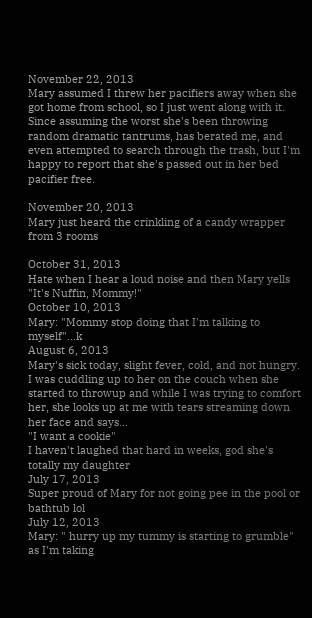November 22, 2013
Mary assumed I threw her pacifiers away when she got home from school, so I just went along with it. Since assuming the worst she's been throwing random dramatic tantrums, has berated me, and even attempted to search through the trash, but I'm happy to report that she's passed out in her bed pacifier free.

November 20, 2013
Mary just heard the crinkling of a candy wrapper from 3 rooms

October 31, 2013
Hate when I hear a loud noise and then Mary yells "It's Nuffin, Mommy!"
October 10, 2013
Mary: "Mommy stop doing that I'm talking to myself"...k
August 6, 2013
Mary's sick today, slight fever, cold, and not hungry. I was cuddling up to her on the couch when she started to throwup and while I was trying to comfort her, she looks up at me with tears streaming down her face and says...
"I want a cookie"
I haven't laughed that hard in weeks, god she's totally my daughter
July 17, 2013
Super proud of Mary for not going pee in the pool or bathtub lol
July 12, 2013
Mary: " hurry up my tummy is starting to grumble" as I'm taking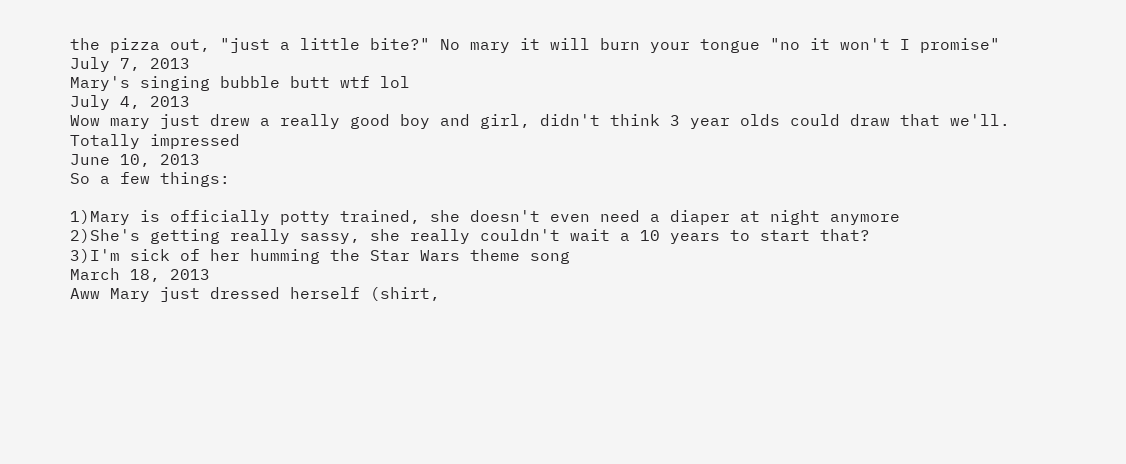the pizza out, "just a little bite?" No mary it will burn your tongue "no it won't I promise"
July 7, 2013
Mary's singing bubble butt wtf lol
July 4, 2013
Wow mary just drew a really good boy and girl, didn't think 3 year olds could draw that we'll. Totally impressed
June 10, 2013
So a few things:

1)Mary is officially potty trained, she doesn't even need a diaper at night anymore
2)She's getting really sassy, she really couldn't wait a 10 years to start that?
3)I'm sick of her humming the Star Wars theme song
March 18, 2013
Aww Mary just dressed herself (shirt,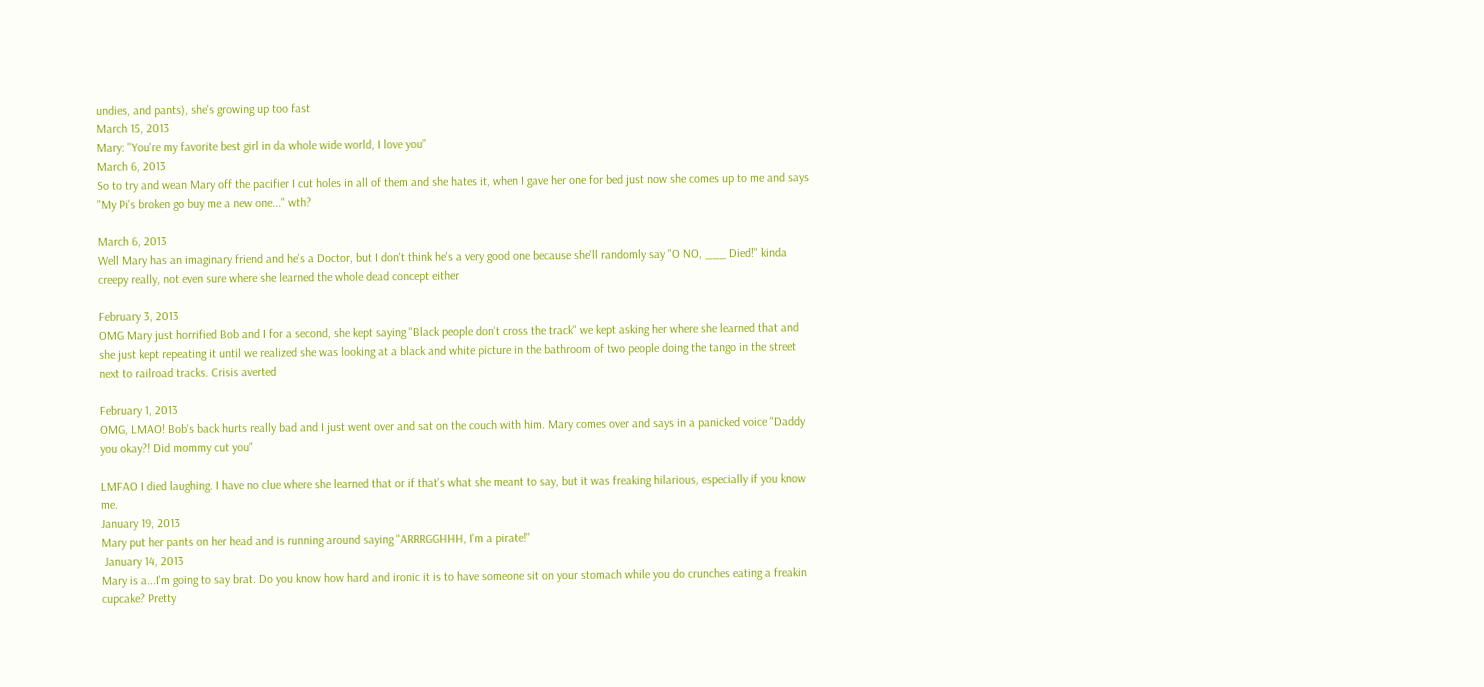undies, and pants), she's growing up too fast
March 15, 2013
Mary: "You're my favorite best girl in da whole wide world, I love you"
March 6, 2013
So to try and wean Mary off the pacifier I cut holes in all of them and she hates it, when I gave her one for bed just now she comes up to me and says "My Pi's broken go buy me a new one..." wth?

March 6, 2013
Well Mary has an imaginary friend and he's a Doctor, but I don't think he's a very good one because she'll randomly say "O NO, ___ Died!" kinda creepy really, not even sure where she learned the whole dead concept either

February 3, 2013
OMG Mary just horrified Bob and I for a second, she kept saying "Black people don't cross the track" we kept asking her where she learned that and she just kept repeating it until we realized she was looking at a black and white picture in the bathroom of two people doing the tango in the street next to railroad tracks. Crisis averted

February 1, 2013
OMG, LMAO! Bob's back hurts really bad and I just went over and sat on the couch with him. Mary comes over and says in a panicked voice "Daddy you okay?! Did mommy cut you"

LMFAO I died laughing. I have no clue where she learned that or if that's what she meant to say, but it was freaking hilarious, especially if you know me.
January 19, 2013
Mary put her pants on her head and is running around saying "ARRRGGHHH, I'm a pirate!"
 January 14, 2013
Mary is a...I'm going to say brat. Do you know how hard and ironic it is to have someone sit on your stomach while you do crunches eating a freakin cupcake? Pretty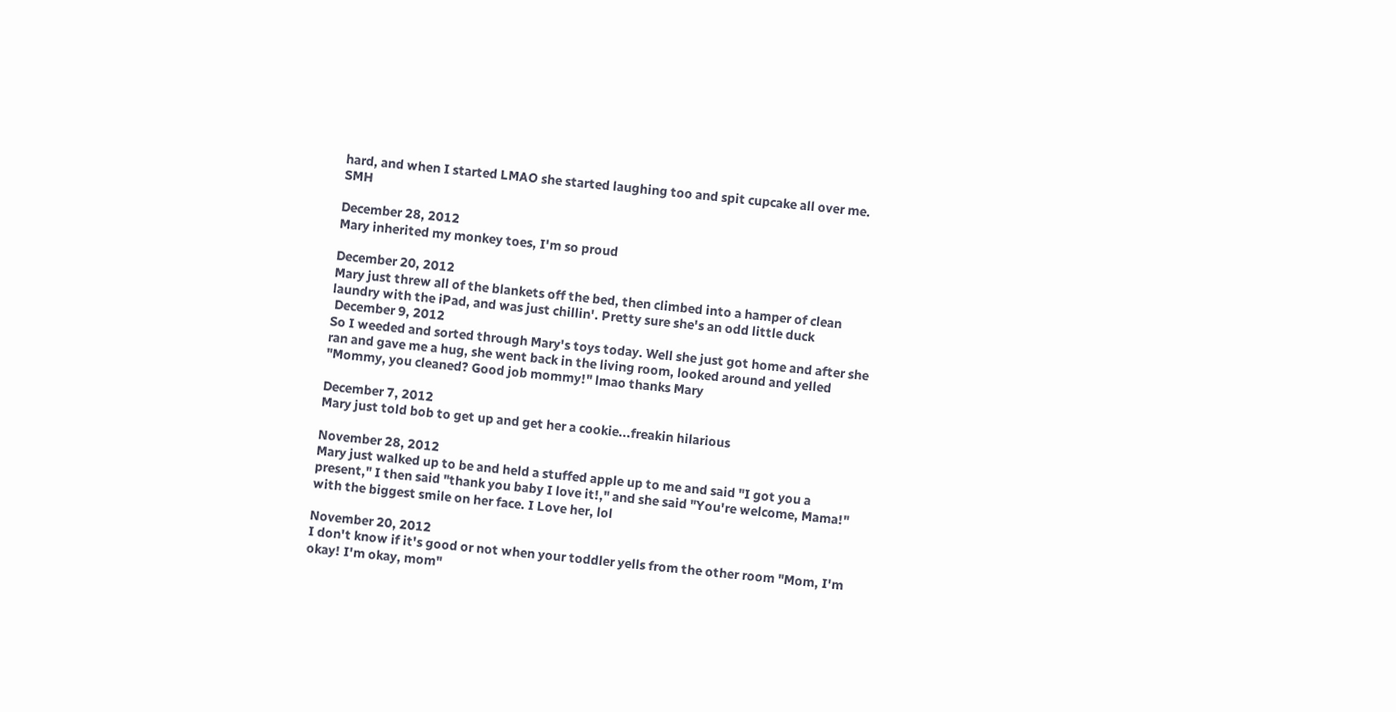hard, and when I started LMAO she started laughing too and spit cupcake all over me. SMH

December 28, 2012
Mary inherited my monkey toes, I'm so proud

December 20, 2012
Mary just threw all of the blankets off the bed, then climbed into a hamper of clean laundry with the iPad, and was just chillin'. Pretty sure she's an odd little duck
 December 9, 2012
So I weeded and sorted through Mary's toys today. Well she just got home and after she ran and gave me a hug, she went back in the living room, looked around and yelled "Mommy, you cleaned? Good job mommy!" lmao thanks Mary

December 7, 2012
Mary just told bob to get up and get her a cookie...freakin hilarious

November 28, 2012
Mary just walked up to be and held a stuffed apple up to me and said "I got you a present," I then said "thank you baby I love it!," and she said "You're welcome, Mama!" with the biggest smile on her face. I Love her, lol

November 20, 2012
I don't know if it's good or not when your toddler yells from the other room "Mom, I'm okay! I'm okay, mom"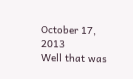October 17, 2013
Well that was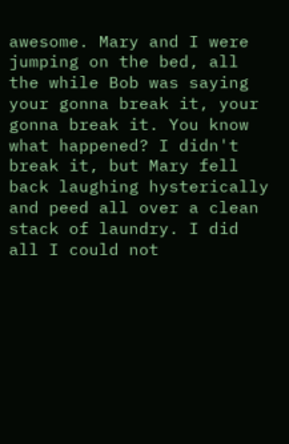awesome. Mary and I were jumping on the bed, all the while Bob was saying your gonna break it, your gonna break it. You know what happened? I didn't break it, but Mary fell back laughing hysterically and peed all over a clean stack of laundry. I did all I could not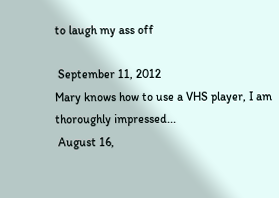to laugh my ass off

 September 11, 2012
Mary knows how to use a VHS player, I am thoroughly impressed...
 August 16,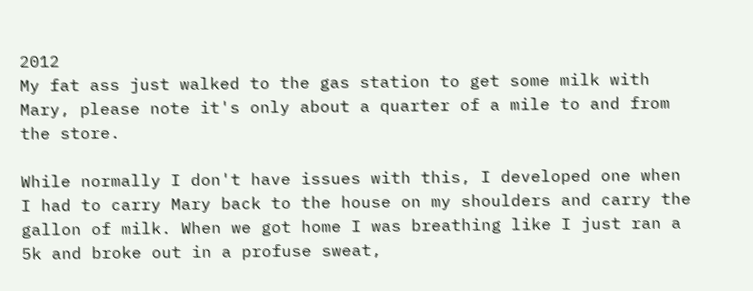2012
My fat ass just walked to the gas station to get some milk with Mary, please note it's only about a quarter of a mile to and from the store.

While normally I don't have issues with this, I developed one when I had to carry Mary back to the house on my shoulders and carry the gallon of milk. When we got home I was breathing like I just ran a 5k and broke out in a profuse sweat,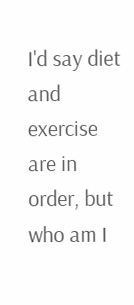I'd say diet and exercise are in order, but who am I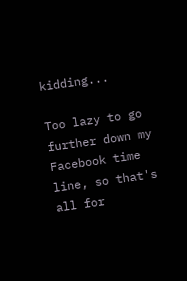kidding...

Too lazy to go further down my Facebook time line, so that's all for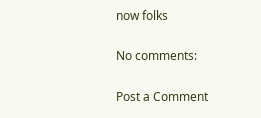now folks

No comments:

Post a Comment